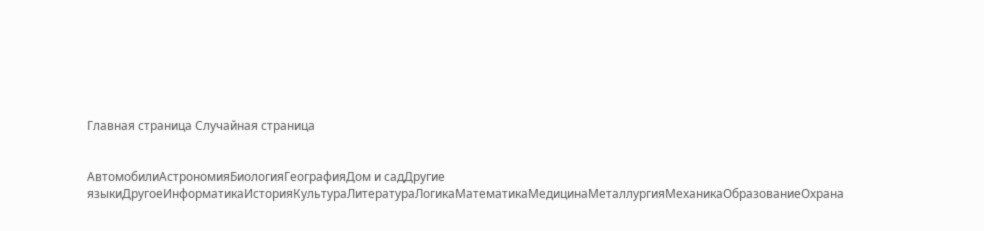Главная страница Случайная страница


АвтомобилиАстрономияБиологияГеографияДом и садДругие языкиДругоеИнформатикаИсторияКультураЛитератураЛогикаМатематикаМедицинаМеталлургияМеханикаОбразованиеОхрана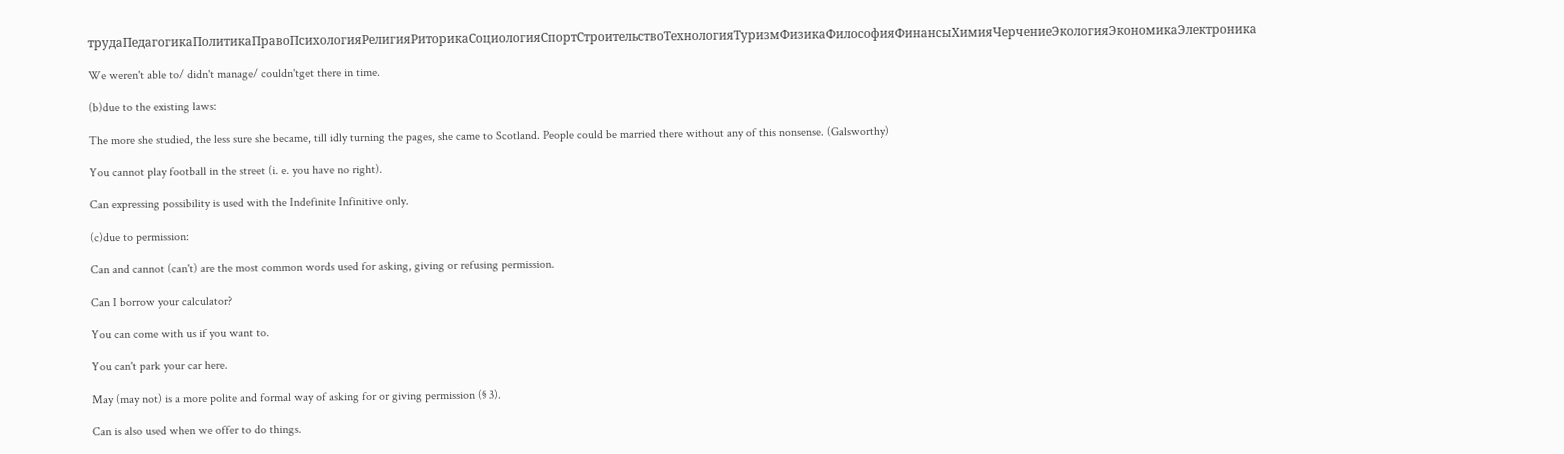трудаПедагогикаПолитикаПравоПсихологияРелигияРиторикаСоциологияСпортСтроительствоТехнологияТуризмФизикаФилософияФинансыХимияЧерчениеЭкологияЭкономикаЭлектроника

We weren't able to/ didn't manage/ couldn'tget there in time.

(b)due to the existing laws:

The more she studied, the less sure she became, till idly turning the pages, she came to Scotland. People could be married there without any of this nonsense. (Galsworthy)

You cannot play football in the street (i. e. you have no right).

Can expressing possibility is used with the Indefinite Infinitive only.

(c)due to permission:

Can and cannot (can't) are the most common words used for asking, giving or refusing permission.

Can I borrow your calculator?

You can come with us if you want to.

You can't park your car here.

May (may not) is a more polite and formal way of asking for or giving permission (§ 3).

Can is also used when we offer to do things.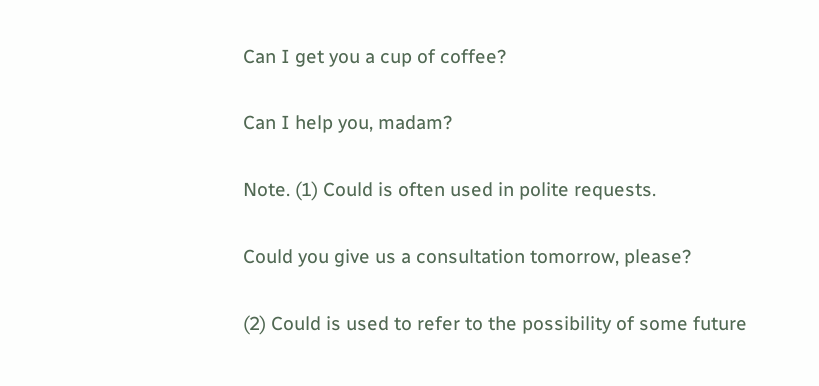Can I get you a cup of coffee?

Can I help you, madam?

Note. (1) Could is often used in polite requests.

Could you give us a consultation tomorrow, please?

(2) Could is used to refer to the possibility of some future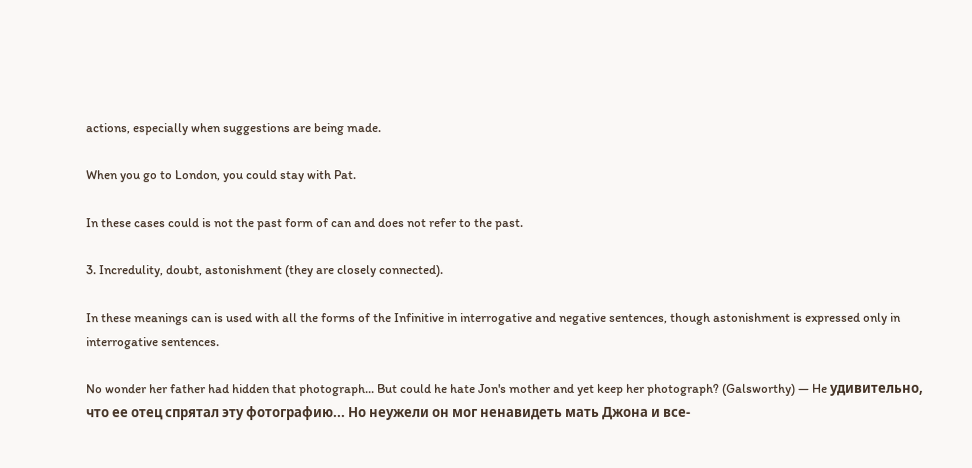actions, especially when suggestions are being made.

When you go to London, you could stay with Pat.

In these cases could is not the past form of can and does not refer to the past.

3. Incredulity, doubt, astonishment (they are closely connected).

In these meanings can is used with all the forms of the Infinitive in interrogative and negative sentences, though astonishment is expressed only in interrogative sentences.

No wonder her father had hidden that photograph... But could he hate Jon's mother and yet keep her photograph? (Galsworthy) — He удивительно, что ее отец спрятал эту фотографию... Но неужели он мог ненавидеть мать Джона и все-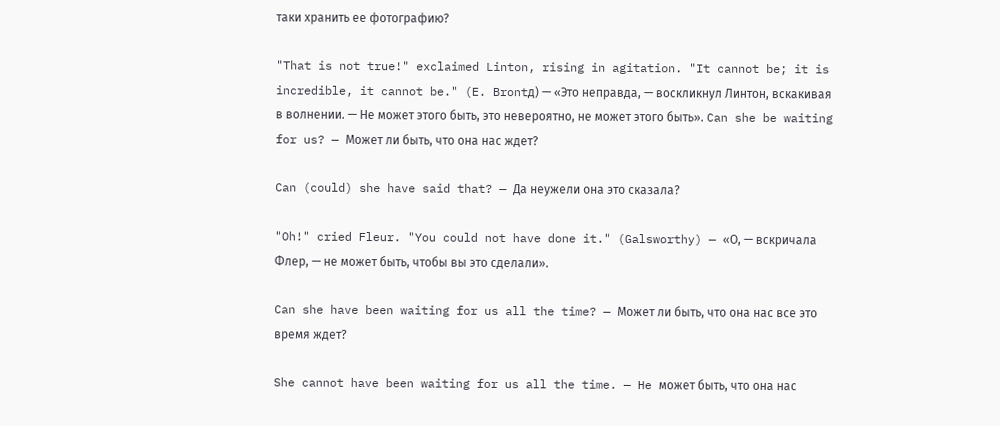таки хранить ее фотографию?

"That is not true!" exclaimed Linton, rising in agitation. "It cannot be; it is incredible, it cannot be." (E. Brontд) — «Это неправда, — воскликнул Линтон, вскакивая в волнении. — Не может этого быть, это невероятно, не может этого быть». Can she be waiting for us? — Может ли быть, что она нас ждет?

Can (could) she have said that? — Да неужели она это сказала?

"Oh!" cried Fleur. "You could not have done it." (Galsworthy) — «О, — вскричала Флер, — не может быть, чтобы вы это сделали».

Can she have been waiting for us all the time? — Может ли быть, что она нас все это время ждет?

She cannot have been waiting for us all the time. — He может быть, что она нас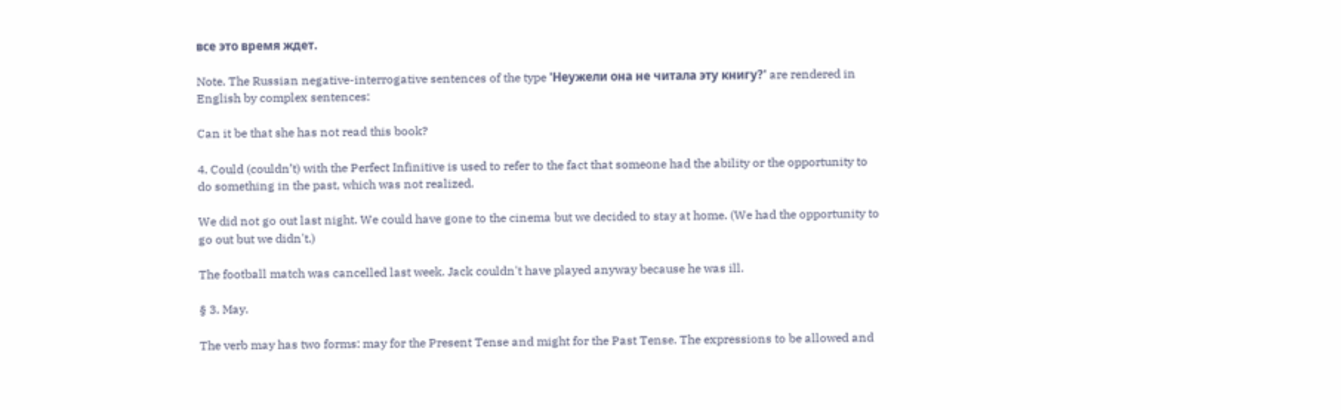все это время ждет.

Note. The Russian negative-interrogative sentences of the type 'Неужели она не читала эту книгу?' are rendered in English by complex sentences:

Can it be that she has not read this book?

4. Could (couldn’t) with the Perfect Infinitive is used to refer to the fact that someone had the ability or the opportunity to do something in the past, which was not realized.

We did not go out last night. We could have gone to the cinema but we decided to stay at home. (We had the opportunity to go out but we didn't.)

The football match was cancelled last week. Jack couldn't have played anyway because he was ill.

§ 3. May.

The verb may has two forms: may for the Present Tense and might for the Past Tense. The expressions to be allowed and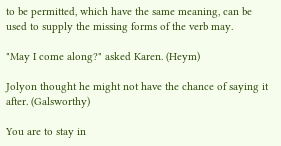to be permitted, which have the same meaning, can be used to supply the missing forms of the verb may.

"May I come along?" asked Karen. (Heym)

Jolyon thought he might not have the chance of saying it after. (Galsworthy)

You are to stay in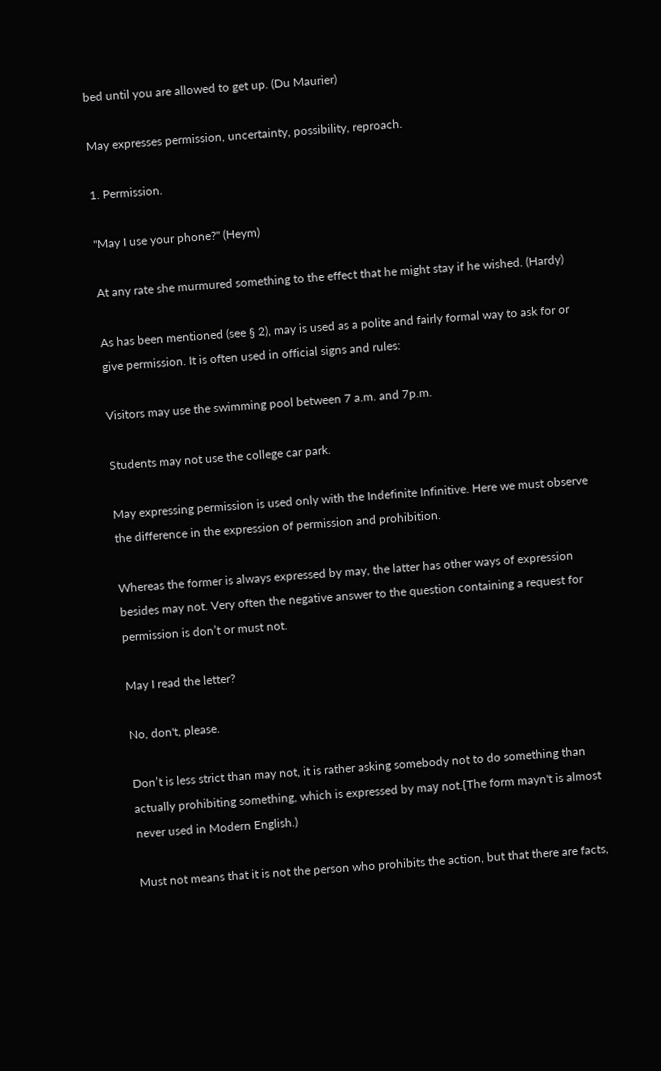bed until you are allowed to get up. (Du Maurier)

May expresses permission, uncertainty, possibility, reproach.

1. Permission.

"May I use your phone?" (Heym)

At any rate she murmured something to the effect that he might stay if he wished. (Hardy)

As has been mentioned (see § 2), may is used as a polite and fairly formal way to ask for or give permission. It is often used in official signs and rules:

Visitors may use the swimming pool between 7 a.m. and 7p.m.

Students may not use the college car park.

May expressing permission is used only with the Indefinite Infinitive. Here we must observe the difference in the expression of permission and prohibition.

Whereas the former is always expressed by may, the latter has other ways of expression besides may not. Very often the negative answer to the question containing a request for permission is don’t or must not.

May I read the letter?

No, don't, please.

Don’t is less strict than may not, it is rather asking somebody not to do something than actually prohibiting something, which is expressed by maу not.{The form mayn't is almost never used in Modern English.)

Must not means that it is not the person who prohibits the action, but that there are facts,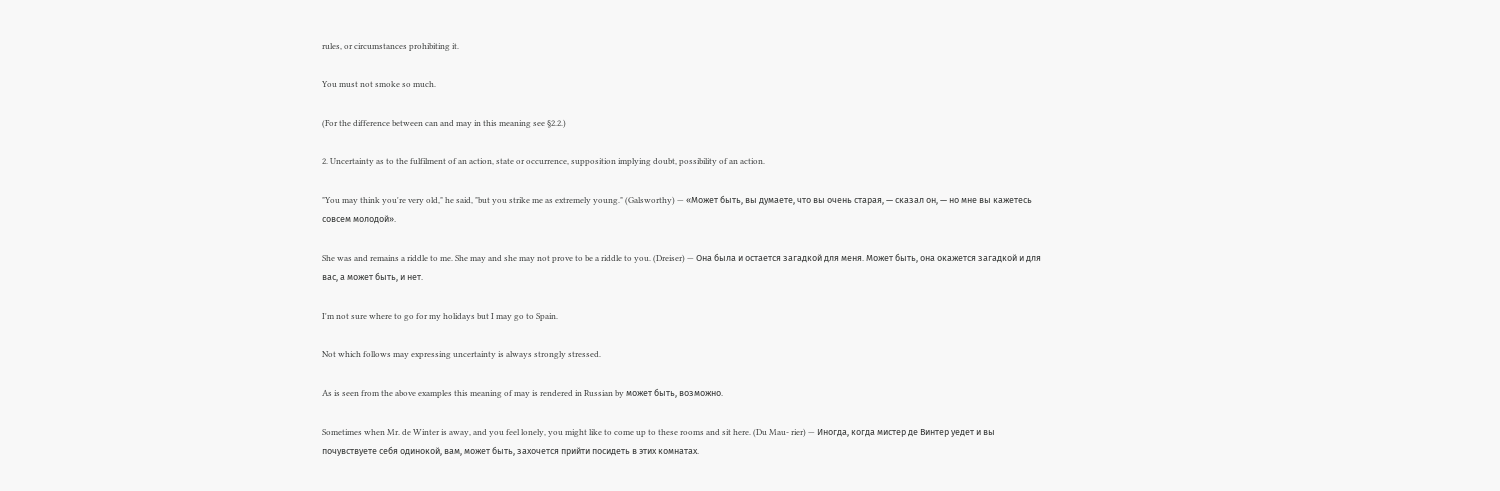rules, or circumstances prohibiting it.

You must not smoke so much.

(For the difference between can and may in this meaning see §2.2.)

2. Uncertainty as to the fulfilment of an action, state or occurrence, supposition implying doubt, possibility of an action.

"You may think you're very old," he said, "but you strike me as extremely young." (Galsworthy) — «Может быть, вы думаете, что вы очень старая, — сказал он, — но мне вы кажетесь совсем молодой».

She was and remains a riddle to me. She may and she may not prove to be a riddle to you. (Dreiser) — Она была и остается загадкой для меня. Может быть, она окажется загадкой и для вас, а может быть, и нет.

I'm not sure where to go for my holidays but I may go to Spain.

Not which follows may expressing uncertainty is always strongly stressed.

As is seen from the above examples this meaning of may is rendered in Russian by может быть, возможно.

Sometimes when Mr. de Winter is away, and you feel lonely, you might like to come up to these rooms and sit here. (Du Mau- rier) — Иногда, когда мистер де Винтер уедет и вы почувствуете себя одинокой, вам, может быть, захочется прийти посидеть в этих комнатах.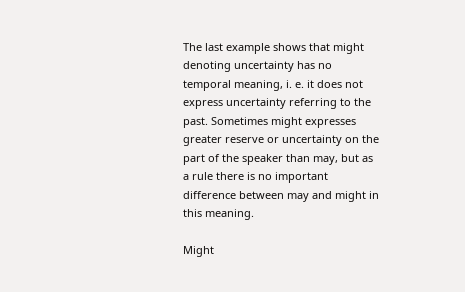The last example shows that might denoting uncertainty has no temporal meaning, i. e. it does not express uncertainty referring to the past. Sometimes might expresses greater reserve or uncertainty on the part of the speaker than may, but as a rule there is no important difference between may and might in this meaning.

Might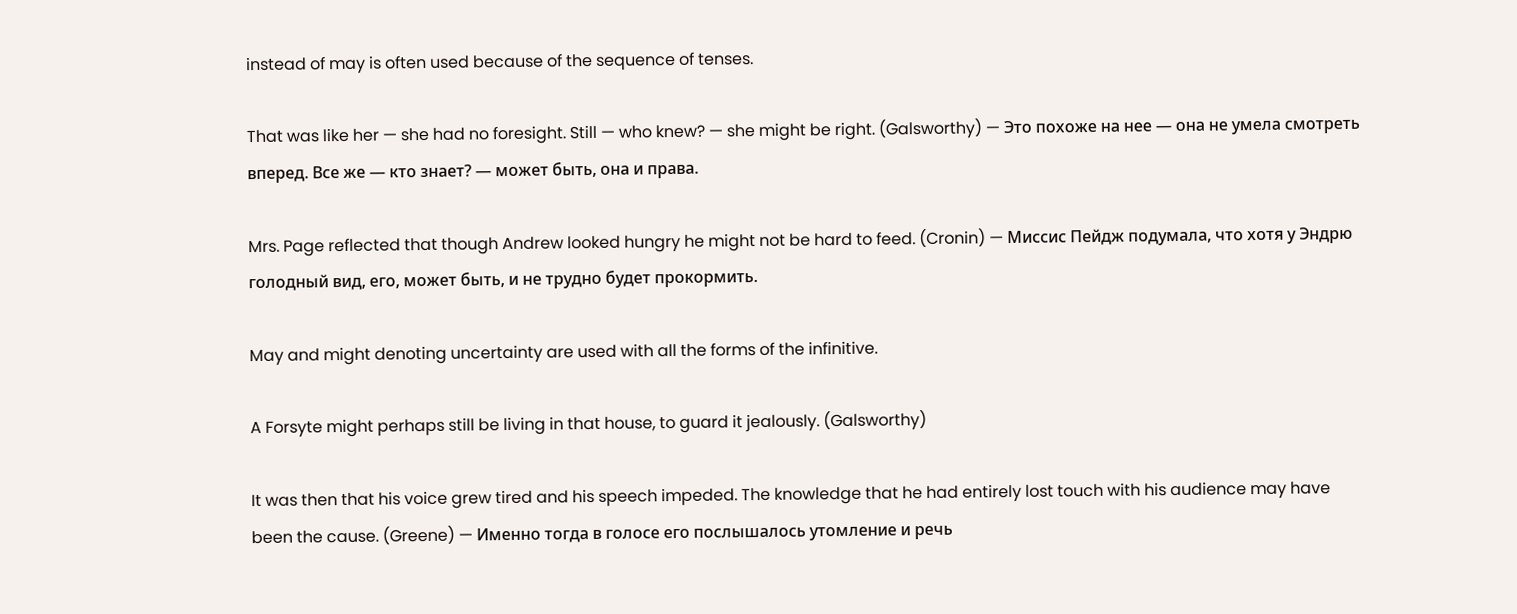instead of may is often used because of the sequence of tenses.

That was like her — she had no foresight. Still — who knew? — she might be right. (Galsworthy) — Это похоже на нее — она не умела смотреть вперед. Все же — кто знает? — может быть, она и права.

Mrs. Page reflected that though Andrew looked hungry he might not be hard to feed. (Cronin) — Миссис Пейдж подумала, что хотя у Эндрю голодный вид, его, может быть, и не трудно будет прокормить.

May and might denoting uncertainty are used with all the forms of the infinitive.

A Forsyte might perhaps still be living in that house, to guard it jealously. (Galsworthy)

It was then that his voice grew tired and his speech impeded. The knowledge that he had entirely lost touch with his audience may have been the cause. (Greene) — Именно тогда в голосе его послышалось утомление и речь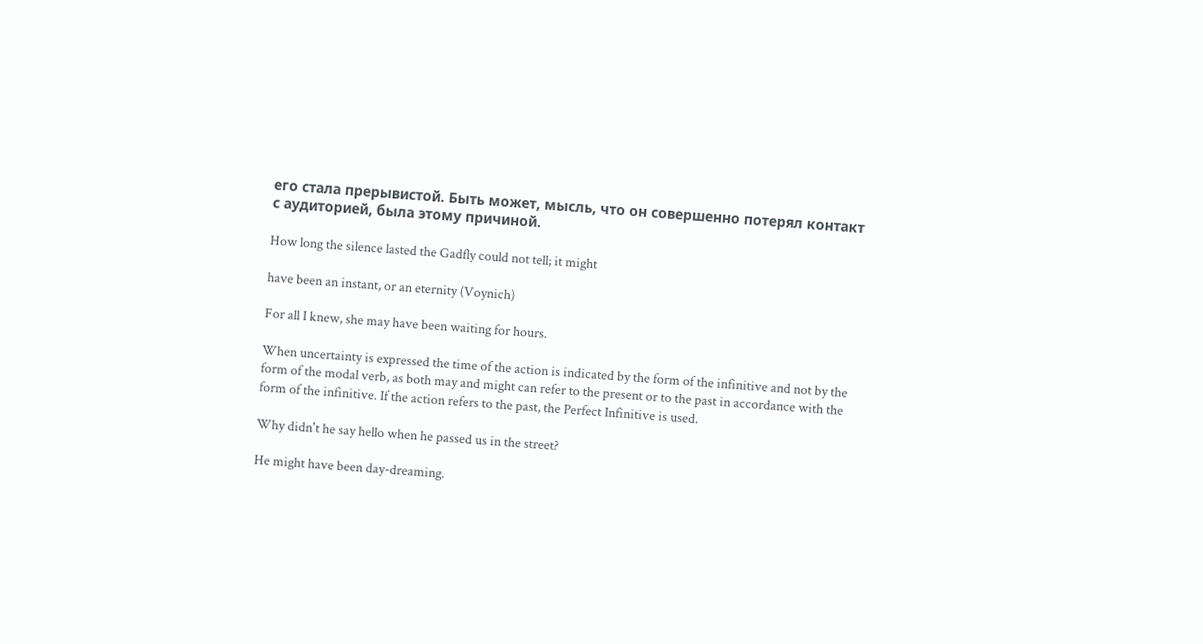его стала прерывистой. Быть может, мысль, что он совершенно потерял контакт с аудиторией, была этому причиной.

How long the silence lasted the Gadfly could not tell; it might

have been an instant, or an eternity (Voynich)

For all I knew, she may have been waiting for hours.

When uncertainty is expressed the time of the action is indicated by the form of the infinitive and not by the form of the modal verb, as both may and might can refer to the present or to the past in accordance with the form of the infinitive. If the action refers to the past, the Perfect Infinitive is used.

Why didn't he say hello when he passed us in the street?

He might have been day-dreaming.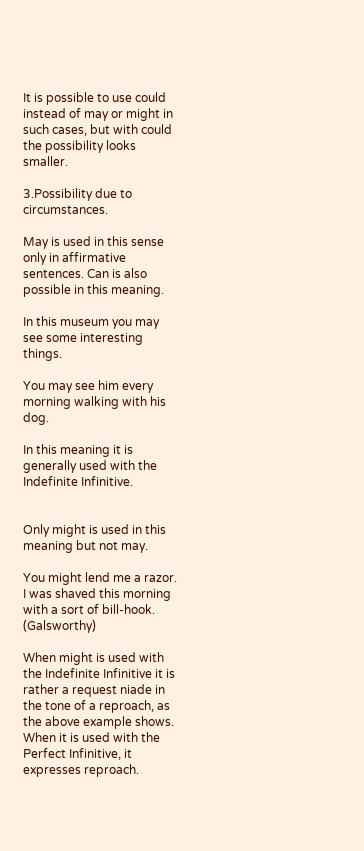It is possible to use could instead of may or might in such cases, but with could the possibility looks smaller.

3.Possibility due to circumstances.

May is used in this sense only in affirmative sentences. Can is also possible in this meaning.

In this museum you may see some interesting things.

You may see him every morning walking with his dog.

In this meaning it is generally used with the Indefinite Infinitive.


Only might is used in this meaning but not may.

You might lend me a razor. I was shaved this morning with a sort of bill-hook. (Galsworthy)

When might is used with the Indefinite Infinitive it is rather a request niade in the tone of a reproach, as the above example shows. When it is used with the Perfect Infinitive, it expresses reproach.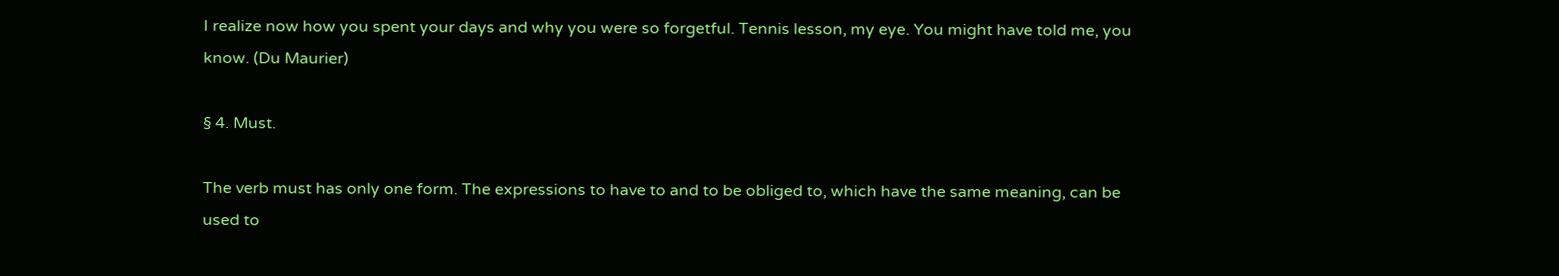I realize now how you spent your days and why you were so forgetful. Tennis lesson, my eye. You might have told me, you know. (Du Maurier)

§ 4. Must.

The verb must has only one form. The expressions to have to and to be obliged to, which have the same meaning, can be used to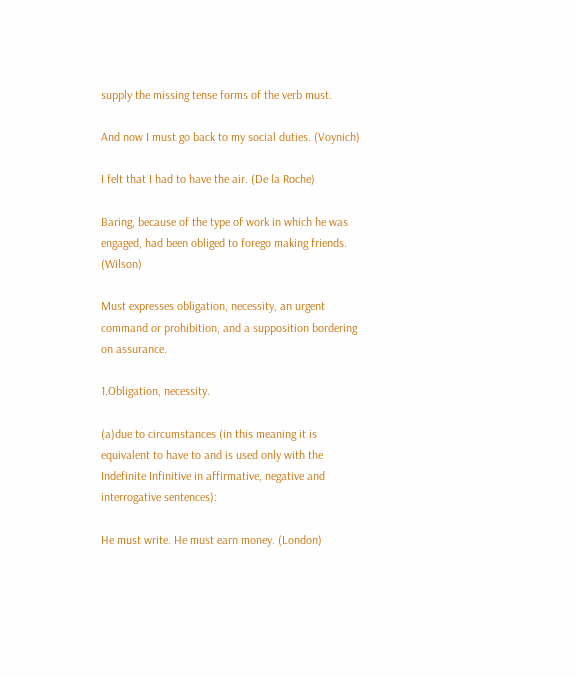supply the missing tense forms of the verb must.

And now I must go back to my social duties. (Voynich)

I felt that I had to have the air. (De la Roche)

Baring, because of the type of work in which he was engaged, had been obliged to forego making friends. (Wilson)

Must expresses obligation, necessity, an urgent command or prohibition, and a supposition bordering on assurance.

1.Obligation, necessity.

(a)due to circumstances (in this meaning it is equivalent to have to and is used only with the Indefinite Infinitive in affirmative, negative and interrogative sentences):

He must write. He must earn money. (London)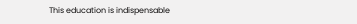This education is indispensable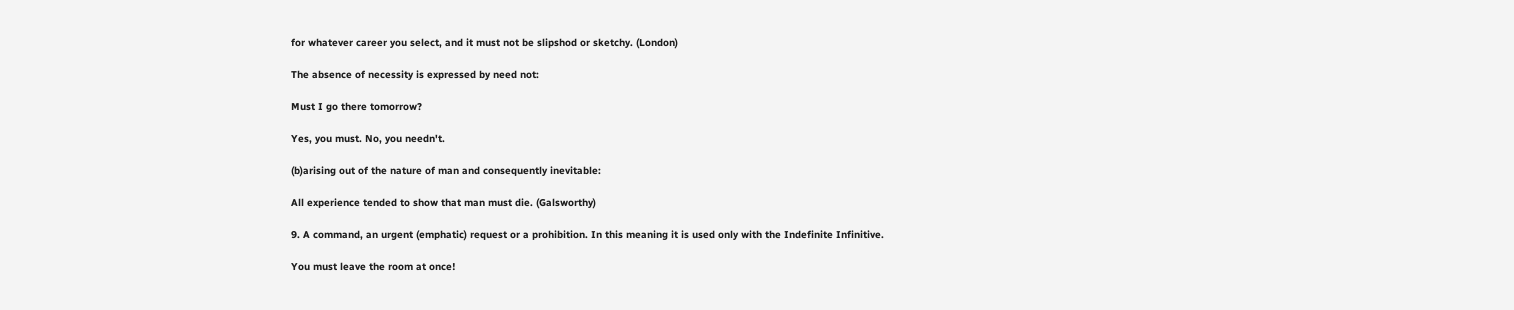for whatever career you select, and it must not be slipshod or sketchy. (London)

The absence of necessity is expressed by need not:

Must I go there tomorrow?

Yes, you must. No, you needn't.

(b)arising out of the nature of man and consequently inevitable:

All experience tended to show that man must die. (Galsworthy)

9. A command, an urgent (emphatic) request or a prohibition. In this meaning it is used only with the Indefinite Infinitive.

You must leave the room at once!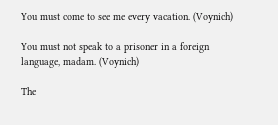You must come to see me every vacation. (Voynich)

You must not speak to a prisoner in a foreign language, madam. (Voynich)

The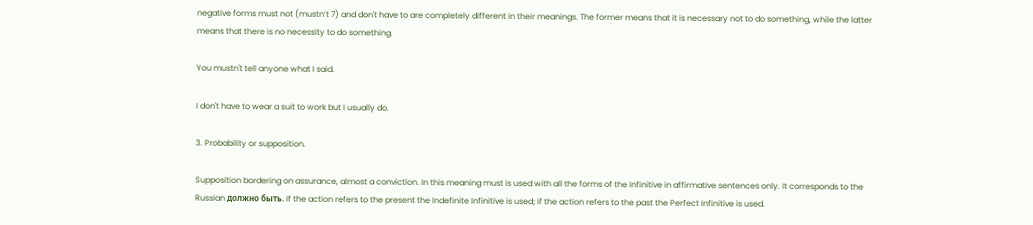negative forms must not (mustn’t 7) and don't have to are completely different in their meanings. The former means that it is necessary not to do something, while the latter means that there is no necessity to do something.

You mustn't tell anyone what I said.

I don't have to wear a suit to work but I usually do.

3. Probability or supposition.

Supposition bordering on assurance, almost a conviction. In this meaning must is used with all the forms of the Infinitive in affirmative sentences only. It corresponds to the Russian должно быть. If the action refers to the present the Indefinite Infinitive is used; if the action refers to the past the Perfect Infinitive is used.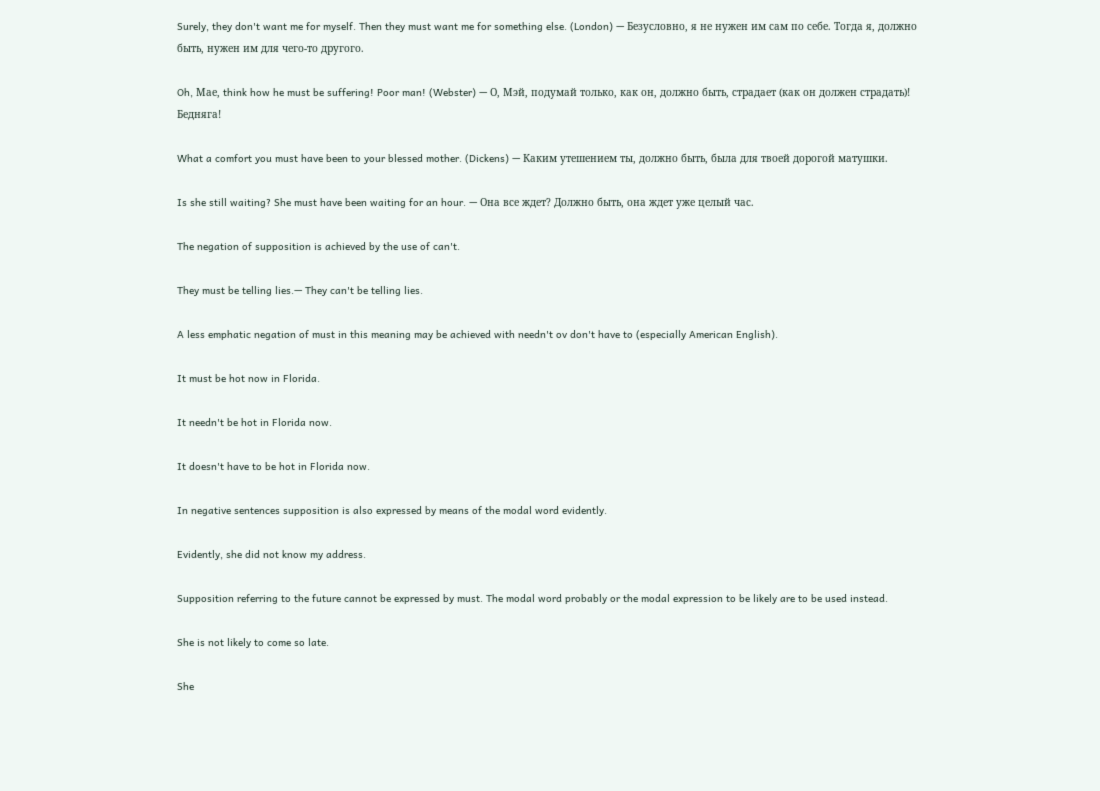Surely, they don't want me for myself. Then they must want me for something else. (London) — Безусловно, я не нужен им сам по себе. Тогда я, должно быть, нужен им для чего-то другого.

Oh, Мае, think how he must be suffering! Poor man! (Webster) — О, Мэй, подумай только, как он, должно быть, страдает (как он должен страдать)! Бедняга!

What a comfort you must have been to your blessed mother. (Dickens) — Каким утешением ты, должно быть, была для твоей дорогой матушки.

Is she still waiting? She must have been waiting for an hour. — Она все ждет? Должно быть, она ждет уже целый час.

The negation of supposition is achieved by the use of can't.

They must be telling lies.— They can't be telling lies.

A less emphatic negation of must in this meaning may be achieved with needn't ov don't have to (especially American English).

It must be hot now in Florida.

It needn't be hot in Florida now.

It doesn't have to be hot in Florida now.

In negative sentences supposition is also expressed by means of the modal word evidently.

Evidently, she did not know my address.

Supposition referring to the future cannot be expressed by must. The modal word probably or the modal expression to be likely are to be used instead.

She is not likely to come so late.

She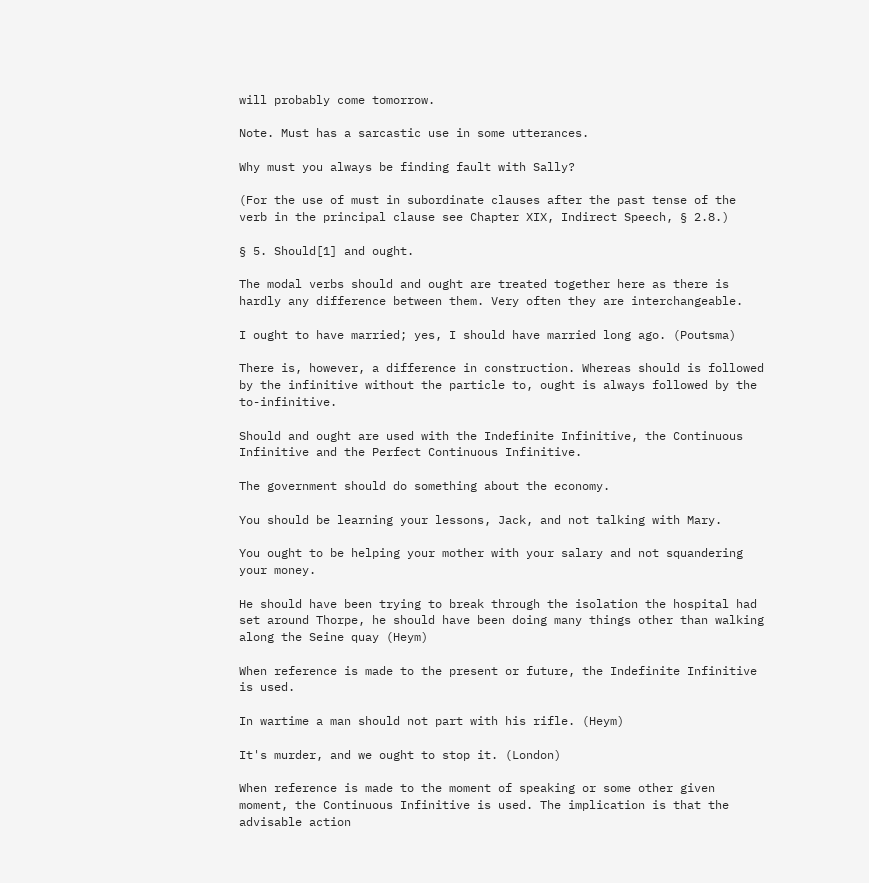will probably come tomorrow.

Note. Must has a sarcastic use in some utterances.

Why must you always be finding fault with Sally?

(For the use of must in subordinate clauses after the past tense of the verb in the principal clause see Chapter XIX, Indirect Speech, § 2.8.)

§ 5. Should[1] and ought.

The modal verbs should and ought are treated together here as there is hardly any difference between them. Very often they are interchangeable.

I ought to have married; yes, I should have married long ago. (Poutsma)

There is, however, a difference in construction. Whereas should is followed by the infinitive without the particle to, ought is always followed by the to-infinitive.

Should and ought are used with the Indefinite Infinitive, the Continuous Infinitive and the Perfect Continuous Infinitive.

The government should do something about the economy.

You should be learning your lessons, Jack, and not talking with Mary.

You ought to be helping your mother with your salary and not squandering your money.

He should have been trying to break through the isolation the hospital had set around Thorpe, he should have been doing many things other than walking along the Seine quay (Heym)

When reference is made to the present or future, the Indefinite Infinitive is used.

In wartime a man should not part with his rifle. (Heym)

It's murder, and we ought to stop it. (London)

When reference is made to the moment of speaking or some other given moment, the Continuous Infinitive is used. The implication is that the advisable action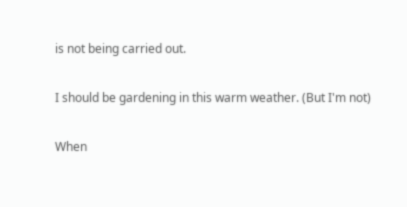is not being carried out.

I should be gardening in this warm weather. (But I'm not)

When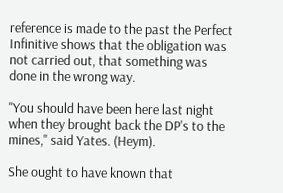reference is made to the past the Perfect Infinitive shows that the obligation was not carried out, that something was done in the wrong way.

"You should have been here last night when they brought back the DP's to the mines," said Yates. (Heym).

She ought to have known that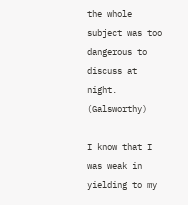the whole subject was too dangerous to discuss at night. (Galsworthy)

I know that I was weak in yielding to my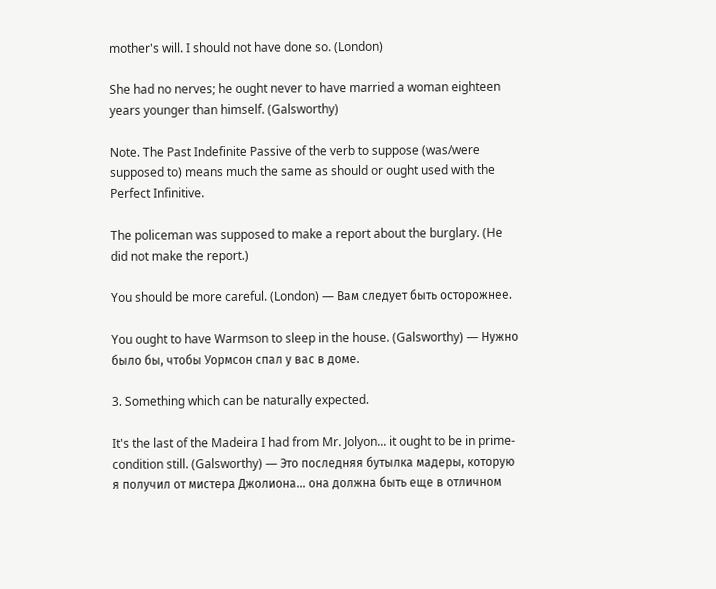mother's will. I should not have done so. (London)

She had no nerves; he ought never to have married a woman eighteen years younger than himself. (Galsworthy)

Note. The Past Indefinite Passive of the verb to suppose (was/were supposed to) means much the same as should or ought used with the Perfect Infinitive.

The policeman was supposed to make a report about the burglary. (He did not make the report.)

You should be more careful. (London) — Вам следует быть осторожнее.

You ought to have Warmson to sleep in the house. (Galsworthy) — Нужно было бы, чтобы Уормсон спал у вас в доме.

3. Something which can be naturally expected.

It's the last of the Madeira I had from Mr. Jolyon... it ought to be in prime-condition still. (Galsworthy) — Это последняя бутылка мадеры, которую я получил от мистера Джолиона... она должна быть еще в отличном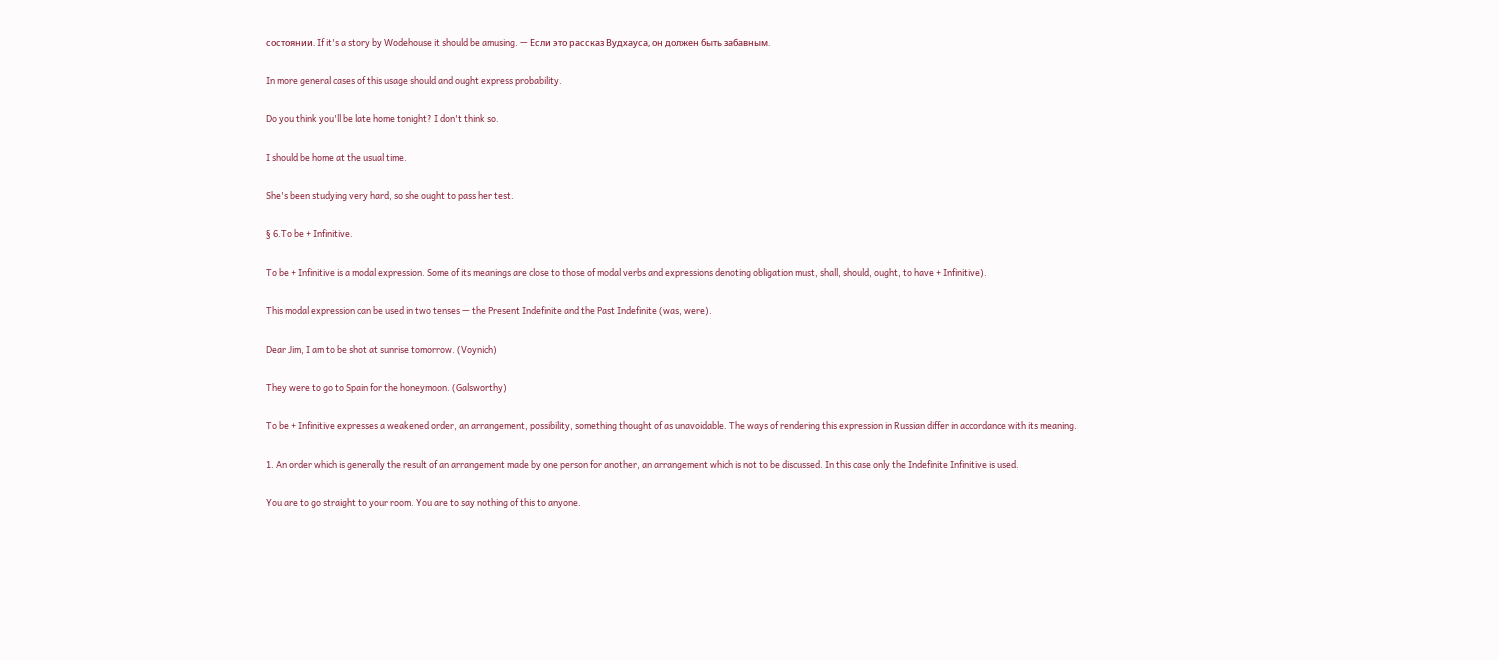состоянии. If it's a story by Wodehouse it should be amusing. — Если это рассказ Вудхауса, он должен быть забавным.

In more general cases of this usage should and ought express probability.

Do you think you'll be late home tonight? I don't think so.

I should be home at the usual time.

She's been studying very hard, so she ought to pass her test.

§ 6.To be + Infinitive.

To be + Infinitive is a modal expression. Some of its meanings are close to those of modal verbs and expressions denoting obligation must, shall, should, ought, to have + Infinitive).

This modal expression can be used in two tenses — the Present Indefinite and the Past Indefinite (was, were).

Dear Jim, I am to be shot at sunrise tomorrow. (Voynich)

They were to go to Spain for the honeymoon. (Galsworthy)

To be + Infinitive expresses a weakened order, an arrangement, possibility, something thought of as unavoidable. The ways of rendering this expression in Russian differ in accordance with its meaning.

1. An order which is generally the result of an arrangement made by one person for another, an arrangement which is not to be discussed. In this case only the Indefinite Infinitive is used.

You are to go straight to your room. You are to say nothing of this to anyone.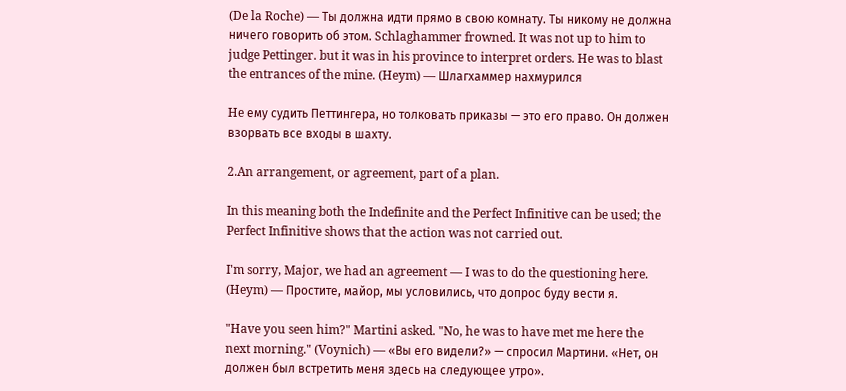(De la Roche) — Ты должна идти прямо в свою комнату. Ты никому не должна ничего говорить об этом. Schlaghammer frowned. It was not up to him to judge Pettinger. but it was in his province to interpret orders. He was to blast the entrances of the mine. (Heym) — Шлагхаммер нахмурился

He ему судить Петтингера, но толковать приказы — это его право. Он должен взорвать все входы в шахту.

2.An arrangement, or agreement, part of a plan.

In this meaning both the Indefinite and the Perfect Infinitive can be used; the Perfect Infinitive shows that the action was not carried out.

I'm sorry, Major, we had an agreement — I was to do the questioning here. (Heym) — Простите, майор, мы условились, что допрос буду вести я.

"Have you seen him?" Martini asked. "No, he was to have met me here the next morning." (Voynich) — «Вы его видели?» — спросил Мартини. «Нет, он должен был встретить меня здесь на следующее утро».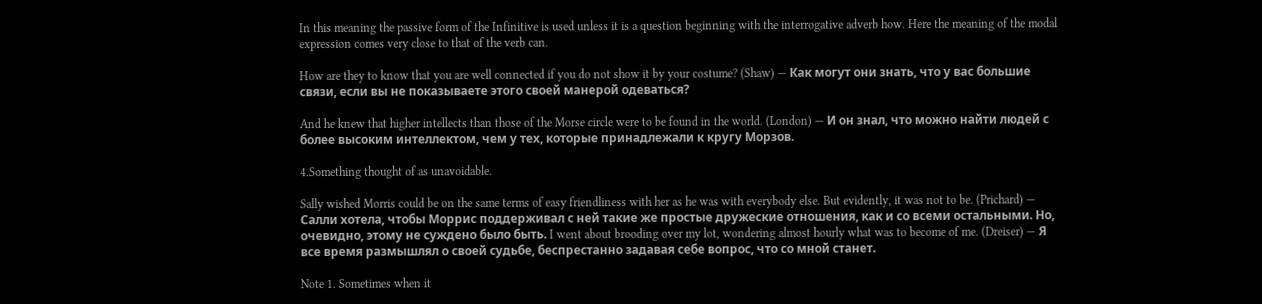In this meaning the passive form of the Infinitive is used unless it is a question beginning with the interrogative adverb how. Here the meaning of the modal expression comes very close to that of the verb can.

How are they to know that you are well connected if you do not show it by your costume? (Shaw) — Как могут они знать, что у вас большие связи, если вы не показываете этого своей манерой одеваться?

And he knew that higher intellects than those of the Morse circle were to be found in the world. (London) — И он знал, что можно найти людей с более высоким интеллектом, чем у тех, которые принадлежали к кругу Морзов.

4.Something thought of as unavoidable.

Sally wished Morris could be on the same terms of easy friendliness with her as he was with everybody else. But evidently, it was not to be. (Prichard) — Салли хотела, чтобы Моррис поддерживал с ней такие же простые дружеские отношения, как и со всеми остальными. Но, очевидно, этому не суждено было быть. I went about brooding over my lot, wondering almost hourly what was to become of me. (Dreiser) — Я все время размышлял о своей судьбе, беспрестанно задавая себе вопрос, что со мной станет.

Note 1. Sometimes when it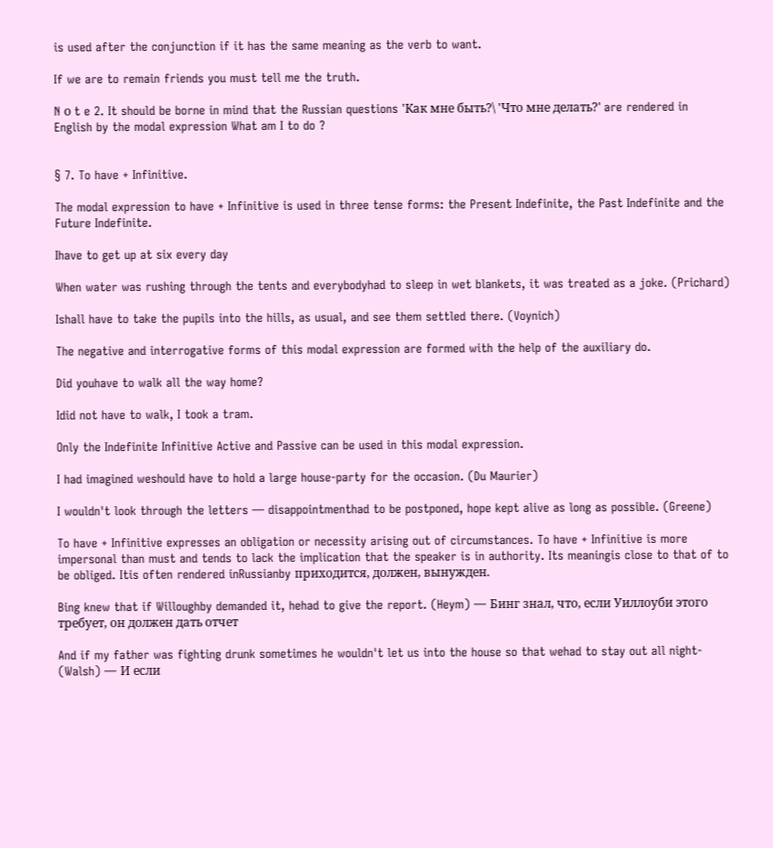is used after the conjunction if it has the same meaning as the verb to want.

If we are to remain friends you must tell me the truth.

N о t e 2. It should be borne in mind that the Russian questions 'Как мне быть?\ 'Что мне делать?' are rendered in English by the modal expression What am I to do ?


§ 7. To have + Infinitive.

The modal expression to have + Infinitive is used in three tense forms: the Present Indefinite, the Past Indefinite and the Future Indefinite.

Ihave to get up at six every day

When water was rushing through the tents and everybodyhad to sleep in wet blankets, it was treated as a joke. (Prichard)

Ishall have to take the pupils into the hills, as usual, and see them settled there. (Voynich)

The negative and interrogative forms of this modal expression are formed with the help of the auxiliary do.

Did youhave to walk all the way home?

Idid not have to walk, I took a tram.

Only the Indefinite Infinitive Active and Passive can be used in this modal expression.

I had imagined weshould have to hold a large house-party for the occasion. (Du Maurier)

I wouldn't look through the letters — disappointmenthad to be postponed, hope kept alive as long as possible. (Greene)

To have + Infinitive expresses an obligation or necessity arising out of circumstances. To have + Infinitive is more impersonal than must and tends to lack the implication that the speaker is in authority. Its meaningis close to that of to be obliged. Itis often rendered inRussianby приходится, должен, вынужден.

Bing knew that if Willoughby demanded it, hehad to give the report. (Heym) — Бинг знал, что, если Уиллоуби этого требует, он должен дать отчет

And if my father was fighting drunk sometimes he wouldn't let us into the house so that wehad to stay out all night- (Walsh) — И если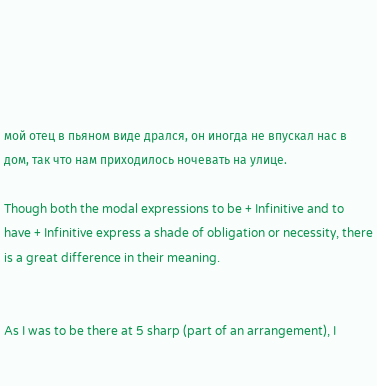мой отец в пьяном виде дрался, он иногда не впускал нас в дом, так что нам приходилось ночевать на улице.

Though both the modal expressions to be + Infinitive and to have + Infinitive express a shade of obligation or necessity, there is a great difference in their meaning.


As I was to be there at 5 sharp (part of an arrangement), I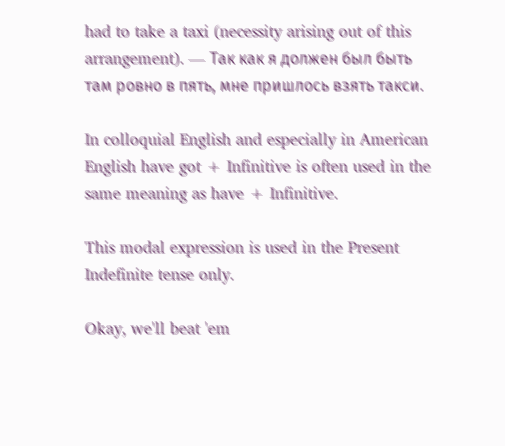had to take a taxi (necessity arising out of this arrangement). — Так как я должен был быть там ровно в пять, мне пришлось взять такси.

In colloquial English and especially in American English have got + Infinitive is often used in the same meaning as have + Infinitive.

This modal expression is used in the Present Indefinite tense only.

Okay, we'll beat 'em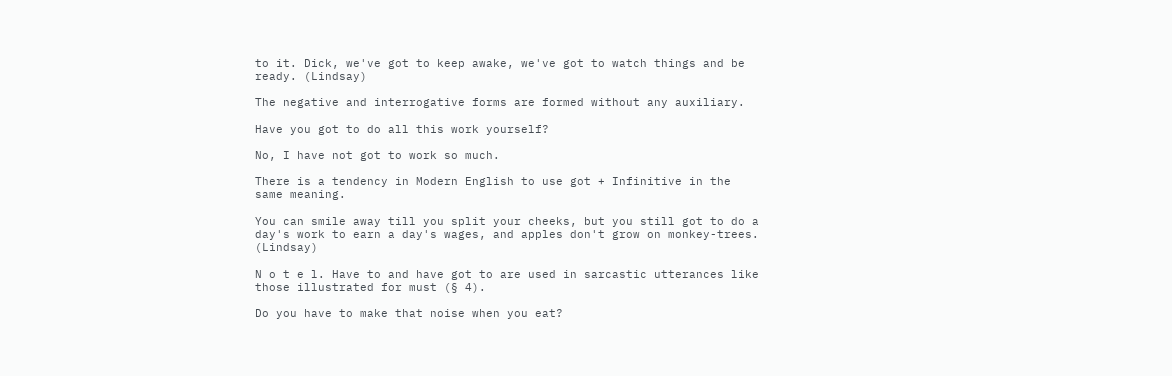to it. Dick, we've got to keep awake, we've got to watch things and be ready. (Lindsay)

The negative and interrogative forms are formed without any auxiliary.

Have you got to do all this work yourself?

No, I have not got to work so much.

There is a tendency in Modern English to use got + Infinitive in the same meaning.

You can smile away till you split your cheeks, but you still got to do a day's work to earn a day's wages, and apples don't grow on monkey-trees. (Lindsay)

N o t e l. Have to and have got to are used in sarcastic utterances like those illustrated for must (§ 4).

Do you have to make that noise when you eat?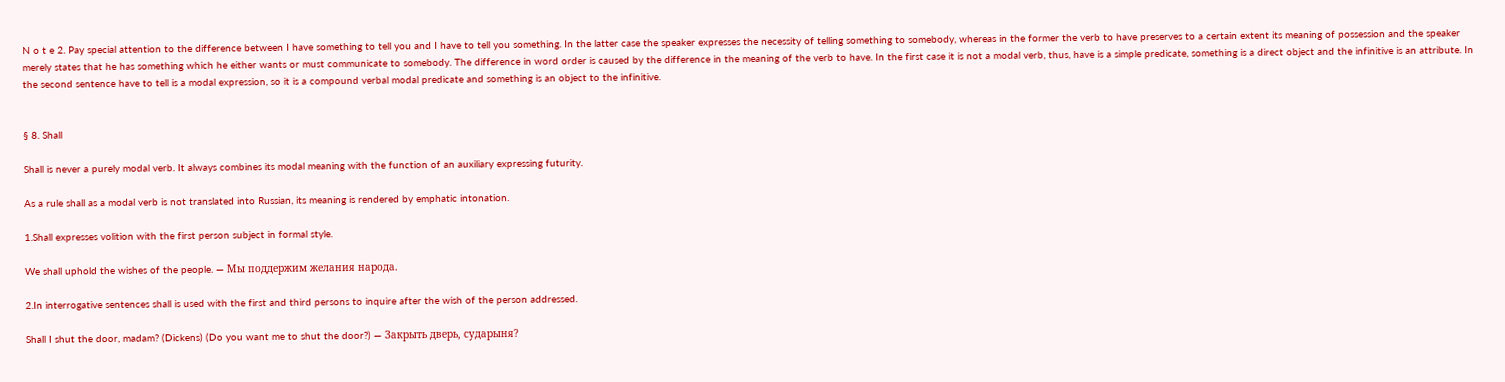N o t e 2. Pay special attention to the difference between I have something to tell you and I have to tell you something. In the latter case the speaker expresses the necessity of telling something to somebody, whereas in the former the verb to have preserves to a certain extent its meaning of possession and the speaker merely states that he has something which he either wants or must communicate to somebody. The difference in word order is caused by the difference in the meaning of the verb to have. In the first case it is not a modal verb, thus, have is a simple predicate, something is a direct object and the infinitive is an attribute. In the second sentence have to tell is a modal expression, so it is a compound verbal modal predicate and something is an object to the infinitive.


§ 8. Shall

Shall is never a purely modal verb. It always combines its modal meaning with the function of an auxiliary expressing futurity.

As a rule shall as a modal verb is not translated into Russian, its meaning is rendered by emphatic intonation.

1.Shall expresses volition with the first person subject in formal style.

We shall uphold the wishes of the people. — Мы поддержим желания народа.

2.In interrogative sentences shall is used with the first and third persons to inquire after the wish of the person addressed.

Shall I shut the door, madam? (Dickens) (Do you want me to shut the door?) — Закрыть дверь, сударыня?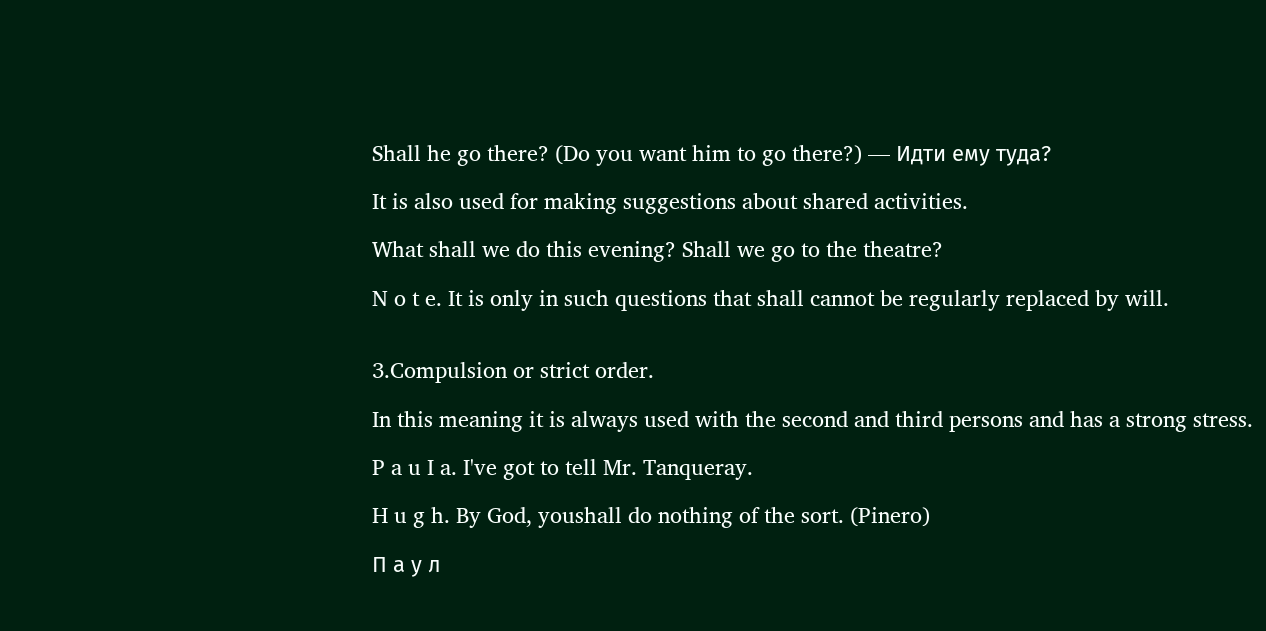Shall he go there? (Do you want him to go there?) — Идти ему туда?

It is also used for making suggestions about shared activities.

What shall we do this evening? Shall we go to the theatre?

N o t e. It is only in such questions that shall cannot be regularly replaced by will.


3.Compulsion or strict order.

In this meaning it is always used with the second and third persons and has a strong stress.

P a u I a. I've got to tell Mr. Tanqueray.

H u g h. By God, youshall do nothing of the sort. (Pinero)

П а у л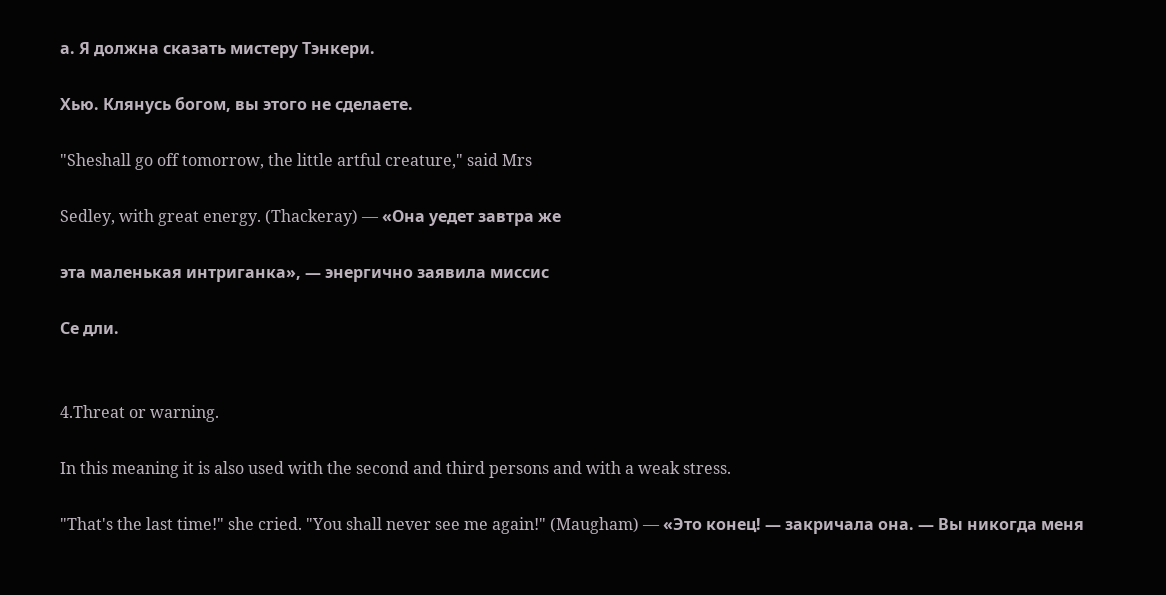а. Я должна сказать мистеру Тэнкери.

Хью. Клянусь богом, вы этого не сделаете.

"Sheshall go off tomorrow, the little artful creature," said Mrs

Sedley, with great energy. (Thackeray) — «Она уедет завтра же

эта маленькая интриганка», — энергично заявила миссис

Се дли.


4.Threat or warning.

In this meaning it is also used with the second and third persons and with a weak stress.

"That's the last time!" she cried. "You shall never see me again!" (Maugham) — «Это конец! — закричала она. — Вы никогда меня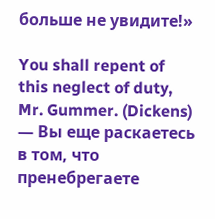больше не увидите!»

You shall repent of this neglect of duty, Mr. Gummer. (Dickens) — Вы еще раскаетесь в том, что пренебрегаете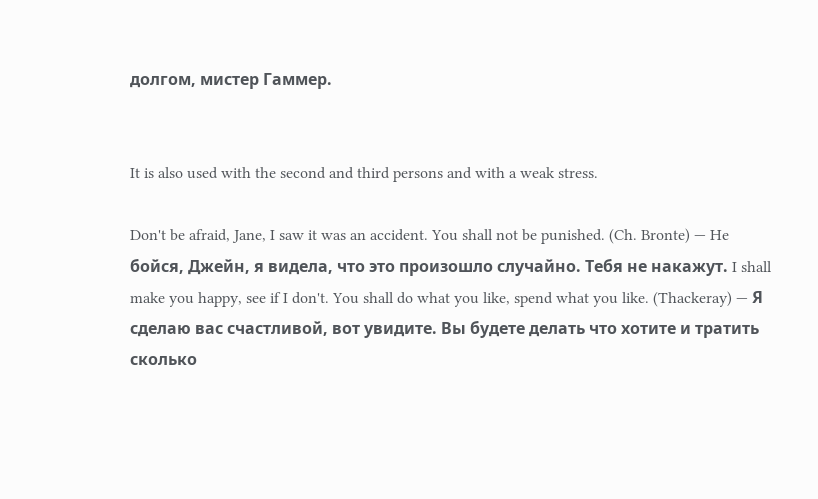долгом, мистер Гаммер.


It is also used with the second and third persons and with a weak stress.

Don't be afraid, Jane, I saw it was an accident. You shall not be punished. (Ch. Bronte) — He бойся, Джейн, я видела, что это произошло случайно. Тебя не накажут. I shall make you happy, see if I don't. You shall do what you like, spend what you like. (Thackeray) — Я сделаю вас счастливой, вот увидите. Вы будете делать что хотите и тратить сколько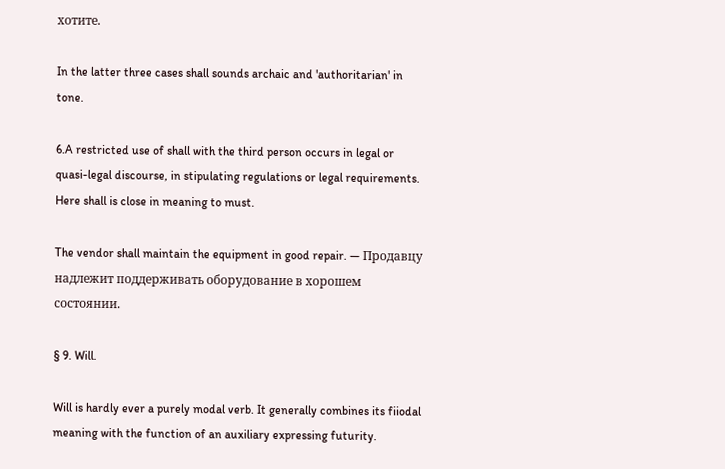хотите.

In the latter three cases shall sounds archaic and 'authoritarian' in tone.

6.A restricted use of shall with the third person occurs in legal or quasi-legal discourse, in stipulating regulations or legal requirements. Here shall is close in meaning to must.

The vendor shall maintain the equipment in good repair. — Продавцу надлежит поддерживать оборудование в хорошем состоянии.

§ 9. Will.

Will is hardly ever a purely modal verb. It generally combines its fiiodal meaning with the function of an auxiliary expressing futurity.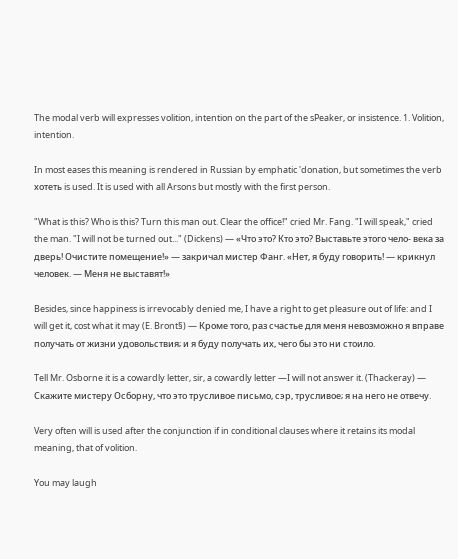The modal verb will expresses volition, intention on the part of the sPeaker, or insistence. 1. Volition, intention.

In most eases this meaning is rendered in Russian by emphatic 'donation, but sometimes the verb хотеть is used. It is used with all Arsons but mostly with the first person.

"What is this? Who is this? Turn this man out. Clear the office!" cried Mr. Fang. "I will speak," cried the man. "I will not be turned out..." (Dickens) — «Что это? Кто это? Выставьте этого чело- века за дверь! Очистите помещение!» — закричал мистер Фанг. «Нет, я буду говорить! — крикнул человек. — Меня не выставят!»

Besides, since happiness is irrevocably denied me, I have a right to get pleasure out of life: and I will get it, cost what it may (E. Bront§) — Кроме того, раз счастье для меня невозможно я вправе получать от жизни удовольствия; и я буду получать их, чего бы это ни стоило.

Tell Mr. Osborne it is a cowardly letter, sir, a cowardly letter —I will not answer it. (Thackeray) — Скажите мистеру Осборну, что это трусливое письмо, сэр, трусливое; я на него не отвечу.

Very often will is used after the conjunction if in conditional clauses where it retains its modal meaning, that of volition.

You may laugh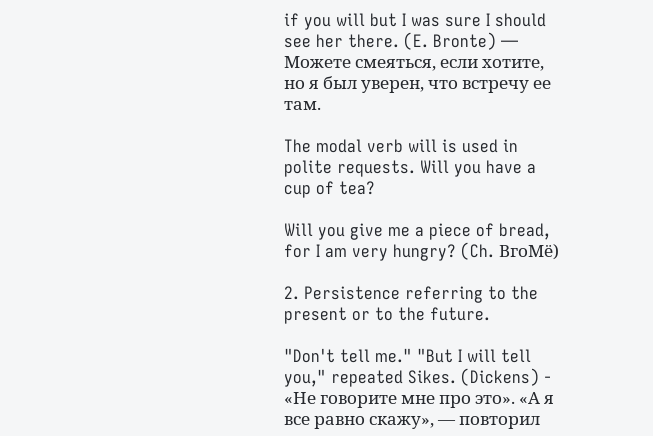if you will but I was sure I should see her there. (E. Bronte) — Можете смеяться, если хотите, но я был уверен, что встречу ее там.

The modal verb will is used in polite requests. Will you have a cup of tea?

Will you give me a piece of bread, for I am very hungry? (Ch. ВгоМё)

2. Persistence referring to the present or to the future.

"Don't tell me." "But I will tell you," repeated Sikes. (Dickens) - «Не говорите мне про это». «А я все равно скажу», — повторил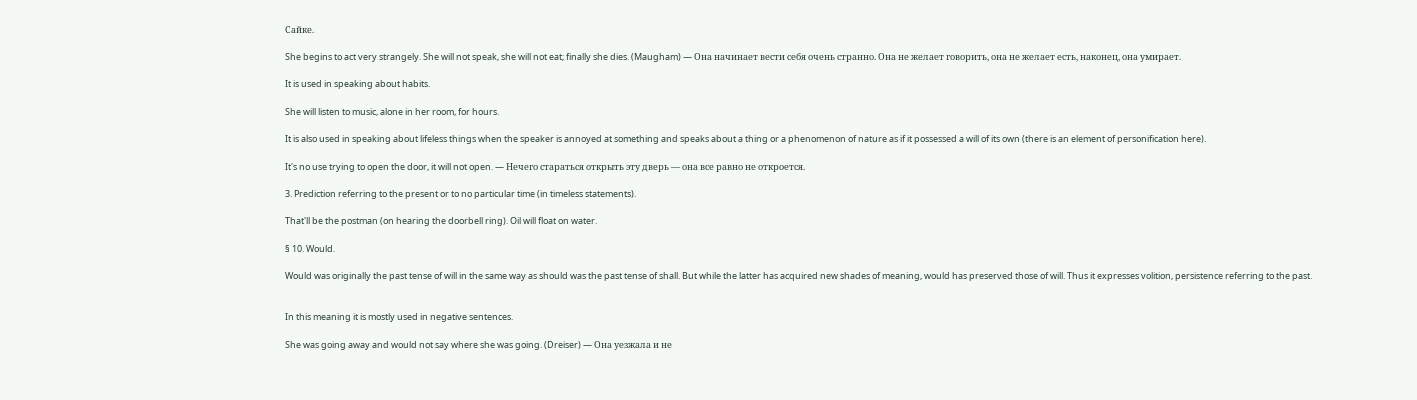Сайке.

She begins to act very strangely. She will not speak, she will not eat; finally she dies. (Maugham) — Она начинает вести себя очень странно. Она не желает говорить, она не желает есть, наконец, она умирает.

It is used in speaking about habits.

She will listen to music, alone in her room, for hours.

It is also used in speaking about lifeless things when the speaker is annoyed at something and speaks about a thing or a phenomenon of nature as if it possessed a will of its own (there is an element of personification here).

It's no use trying to open the door, it will not open. — Нечего стараться открыть эту дверь — она все равно не откроется.

3. Prediction referring to the present or to no particular time (in timeless statements).

That'll be the postman (on hearing the doorbell ring). Oil will float on water.

§ 10. Would.

Would was originally the past tense of will in the same way as should was the past tense of shall. But while the latter has acquired new shades of meaning, would has preserved those of will. Thus it expresses volition, persistence referring to the past.


In this meaning it is mostly used in negative sentences.

She was going away and would not say where she was going. (Dreiser) — Она уезжала и не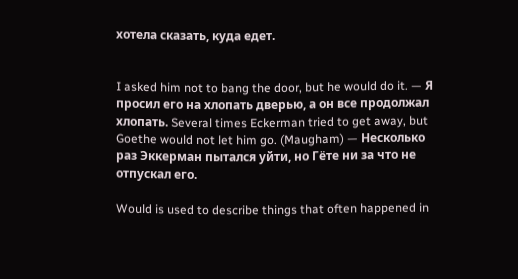хотела сказать, куда едет.


I asked him not to bang the door, but he would do it. — Я просил его на хлопать дверью, а он все продолжал хлопать. Several times Eckerman tried to get away, but Goethe would not let him go. (Maugham) — Несколько раз Эккерман пытался уйти, но Гёте ни за что не отпускал его.

Would is used to describe things that often happened in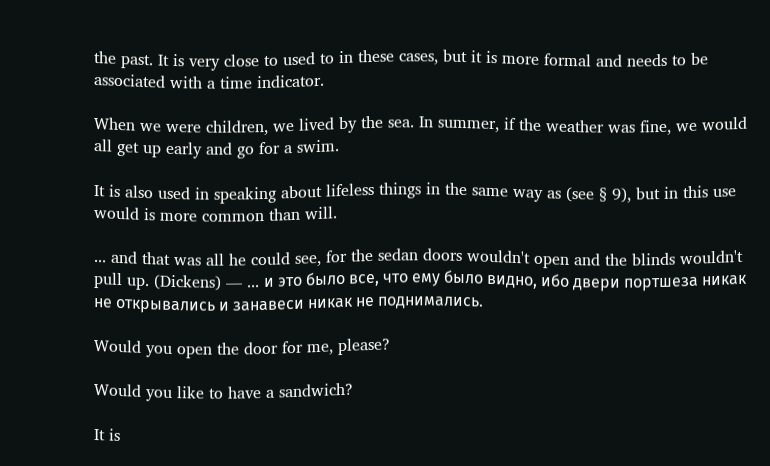the past. It is very close to used to in these cases, but it is more formal and needs to be associated with a time indicator.

When we were children, we lived by the sea. In summer, if the weather was fine, we would all get up early and go for a swim.

It is also used in speaking about lifeless things in the same way as (see § 9), but in this use would is more common than will.

... and that was all he could see, for the sedan doors wouldn't open and the blinds wouldn't pull up. (Dickens) — ... и это было все, что ему было видно, ибо двери портшеза никак не открывались и занавеси никак не поднимались.

Would you open the door for me, please?

Would you like to have a sandwich?

It is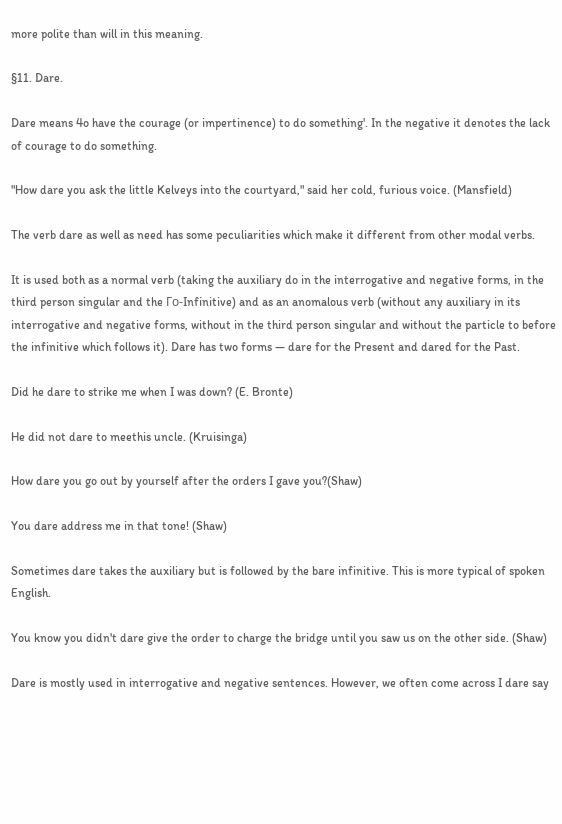more polite than will in this meaning.

§11. Dare.

Dare means 4o have the courage (or impertinence) to do something'. In the negative it denotes the lack of courage to do something.

"How dare you ask the little Kelveys into the courtyard," said her cold, furious voice. (Mansfield)

The verb dare as well as need has some peculiarities which make it different from other modal verbs.

It is used both as a normal verb (taking the auxiliary do in the interrogative and negative forms, in the third person singular and the Го-Infinitive) and as an anomalous verb (without any auxiliary in its interrogative and negative forms, without in the third person singular and without the particle to before the infinitive which follows it). Dare has two forms — dare for the Present and dared for the Past.

Did he dare to strike me when I was down? (E. Bronte)

He did not dare to meethis uncle. (Kruisinga)

How dare you go out by yourself after the orders I gave you?(Shaw)

You dare address me in that tone! (Shaw)

Sometimes dare takes the auxiliary but is followed by the bare infinitive. This is more typical of spoken English.

You know you didn't dare give the order to charge the bridge until you saw us on the other side. (Shaw)

Dare is mostly used in interrogative and negative sentences. However, we often come across I dare say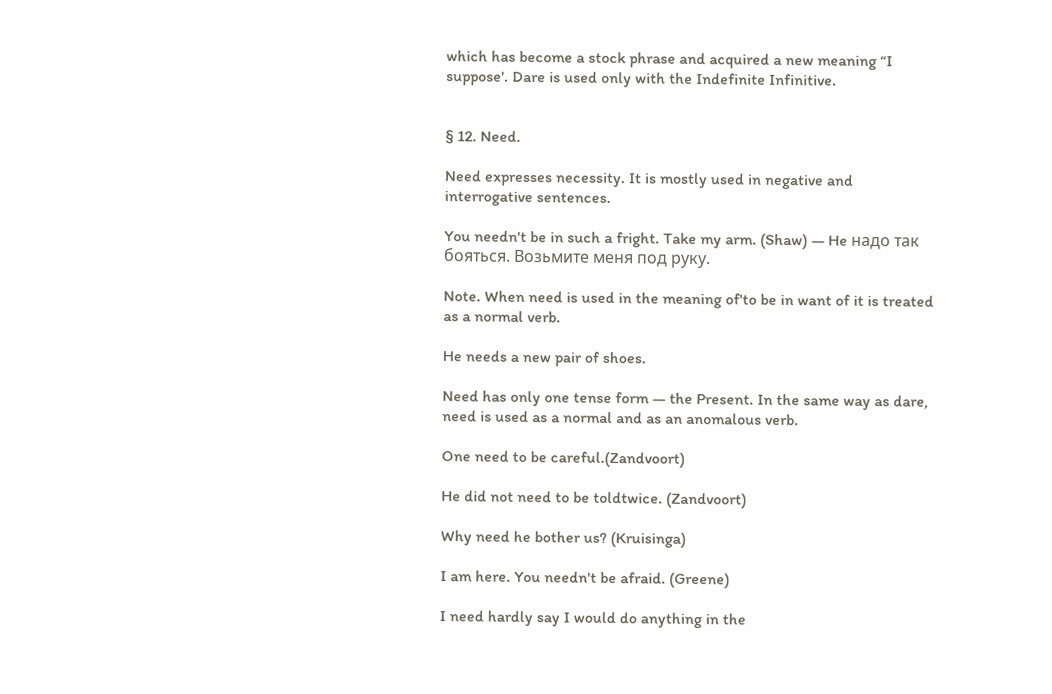which has become a stock phrase and acquired a new meaning “I suppose'. Dare is used only with the Indefinite Infinitive.


§ 12. Need.

Need expresses necessity. It is mostly used in negative and interrogative sentences.

You needn't be in such a fright. Take my arm. (Shaw) — He надо так бояться. Возьмите меня под руку.

Note. When need is used in the meaning of'to be in want of it is treated as a normal verb.

He needs a new pair of shoes.

Need has only one tense form — the Present. In the same way as dare, need is used as a normal and as an anomalous verb.

One need to be careful.(Zandvoort)

He did not need to be toldtwice. (Zandvoort)

Why need he bother us? (Kruisinga)

I am here. You needn't be afraid. (Greene)

I need hardly say I would do anything in the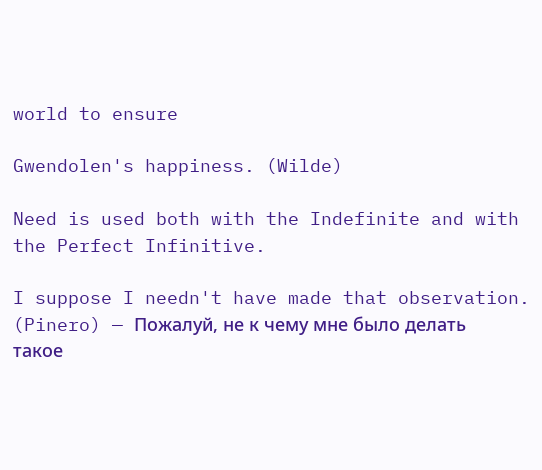world to ensure

Gwendolen's happiness. (Wilde)

Need is used both with the Indefinite and with the Perfect Infinitive.

I suppose I needn't have made that observation. (Pinero) — Пожалуй, не к чему мне было делать такое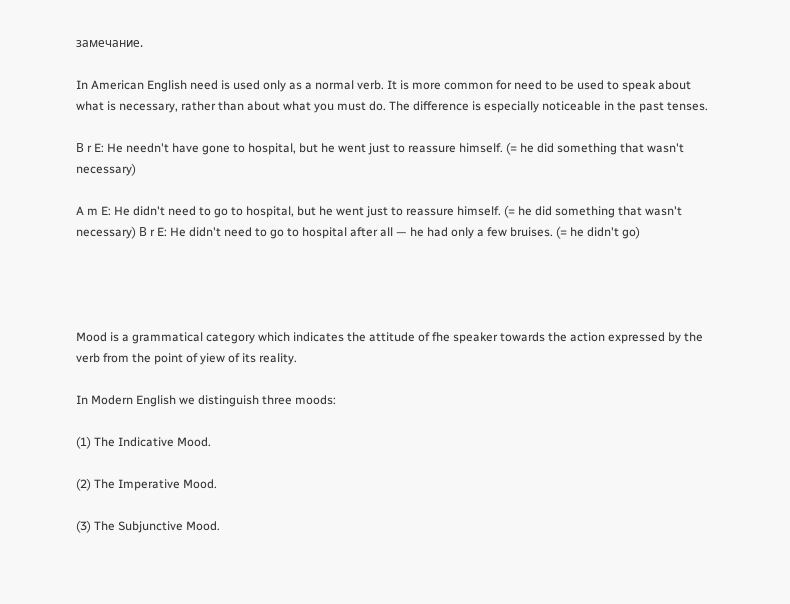замечание.

In American English need is used only as a normal verb. It is more common for need to be used to speak about what is necessary, rather than about what you must do. The difference is especially noticeable in the past tenses.

В r E: He needn't have gone to hospital, but he went just to reassure himself. (= he did something that wasn't necessary)

A m E: He didn't need to go to hospital, but he went just to reassure himself. (= he did something that wasn't necessary) В r E: He didn't need to go to hospital after all — he had only a few bruises. (= he didn't go)




Mood is a grammatical category which indicates the attitude of fhe speaker towards the action expressed by the verb from the point of yiew of its reality.

In Modern English we distinguish three moods:

(1) The Indicative Mood.

(2) The Imperative Mood.

(3) The Subjunctive Mood.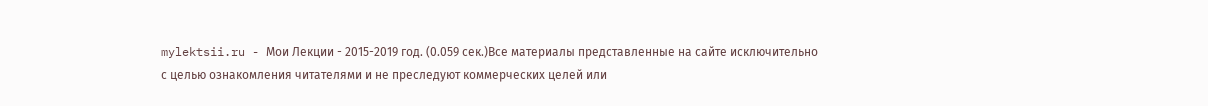mylektsii.ru - Мои Лекции - 2015-2019 год. (0.059 сек.)Все материалы представленные на сайте исключительно с целью ознакомления читателями и не преследуют коммерческих целей или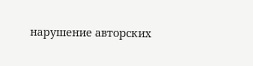нарушение авторских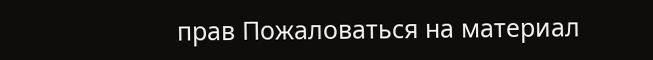прав Пожаловаться на материал